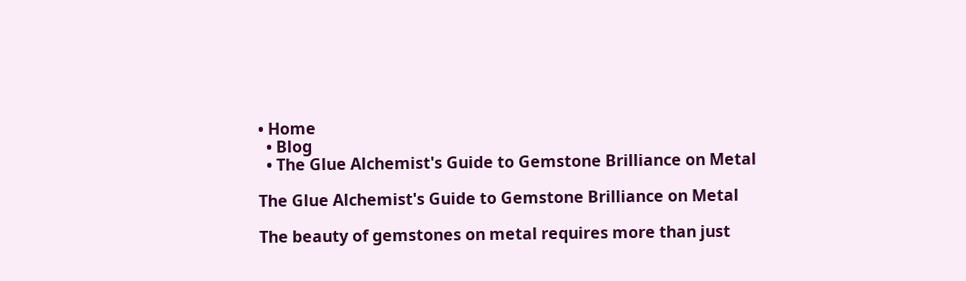• Home
  • Blog
  • The Glue Alchemist's Guide to Gemstone Brilliance on Metal

The Glue Alchemist's Guide to Gemstone Brilliance on Metal

The beauty of gemstones on metal requires more than just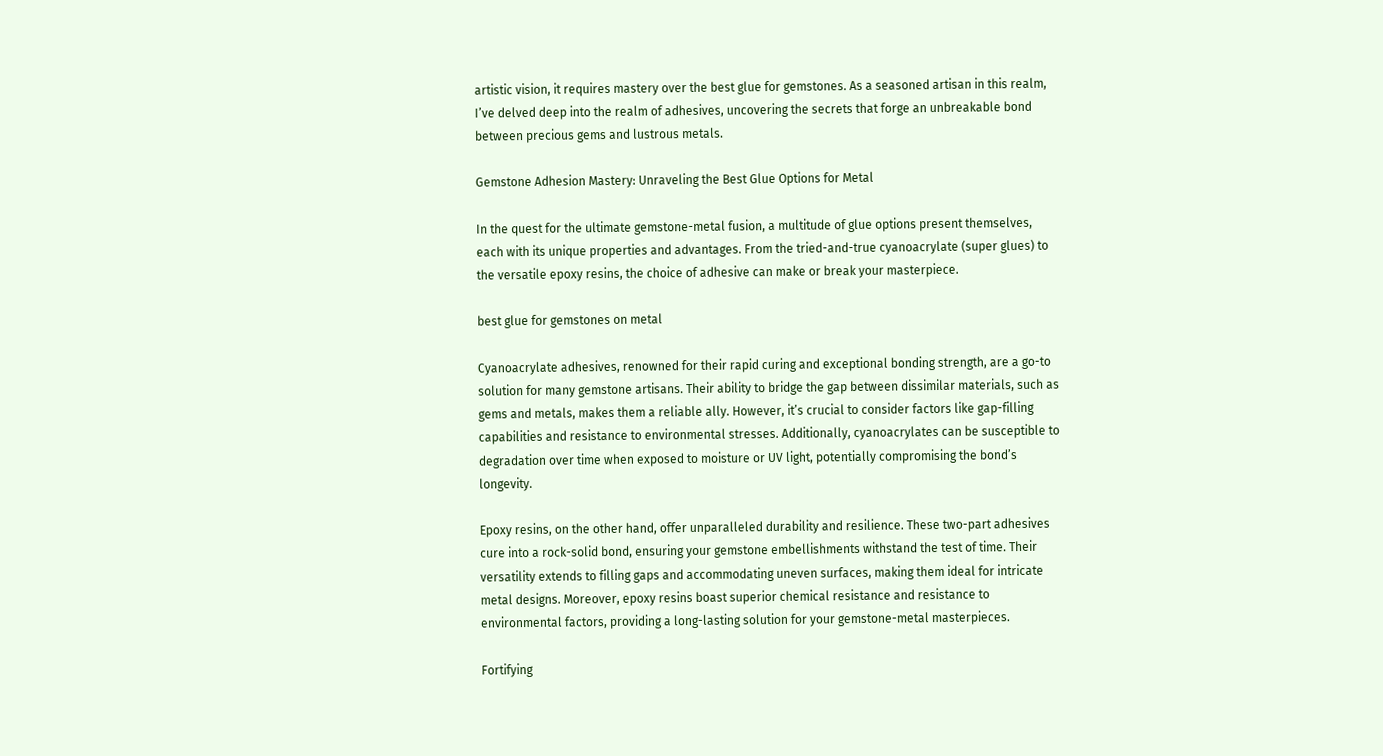artistic vision, it requires mastery over the best glue for gemstones. As a seasoned artisan in this realm, I’ve delved deep into the realm of adhesives, uncovering the secrets that forge an unbreakable bond between precious gems and lustrous metals.

Gemstone Adhesion Mastery: Unraveling the Best Glue Options for Metal

In the quest for the ultimate gemstone-metal fusion, a multitude of glue options present themselves, each with its unique properties and advantages. From the tried-and-true cyanoacrylate (super glues) to the versatile epoxy resins, the choice of adhesive can make or break your masterpiece.

best glue for gemstones on metal

Cyanoacrylate adhesives, renowned for their rapid curing and exceptional bonding strength, are a go-to solution for many gemstone artisans. Their ability to bridge the gap between dissimilar materials, such as gems and metals, makes them a reliable ally. However, it’s crucial to consider factors like gap-filling capabilities and resistance to environmental stresses. Additionally, cyanoacrylates can be susceptible to degradation over time when exposed to moisture or UV light, potentially compromising the bond’s longevity.

Epoxy resins, on the other hand, offer unparalleled durability and resilience. These two-part adhesives cure into a rock-solid bond, ensuring your gemstone embellishments withstand the test of time. Their versatility extends to filling gaps and accommodating uneven surfaces, making them ideal for intricate metal designs. Moreover, epoxy resins boast superior chemical resistance and resistance to environmental factors, providing a long-lasting solution for your gemstone-metal masterpieces.

Fortifying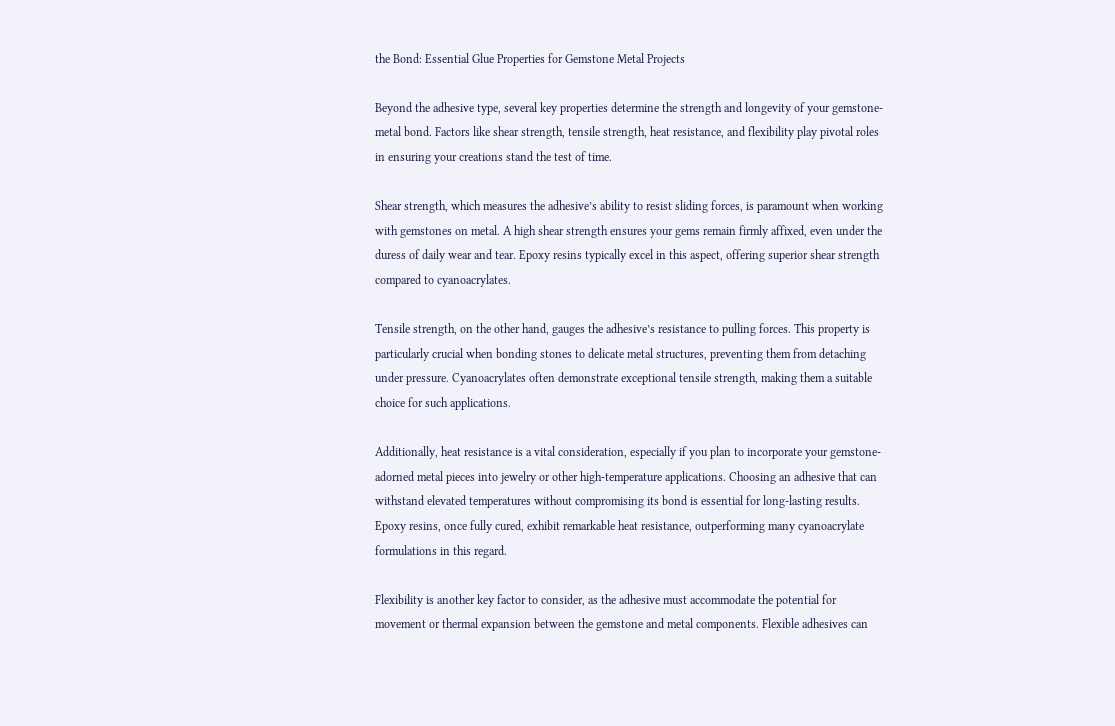the Bond: Essential Glue Properties for Gemstone Metal Projects

Beyond the adhesive type, several key properties determine the strength and longevity of your gemstone-metal bond. Factors like shear strength, tensile strength, heat resistance, and flexibility play pivotal roles in ensuring your creations stand the test of time.

Shear strength, which measures the adhesive’s ability to resist sliding forces, is paramount when working with gemstones on metal. A high shear strength ensures your gems remain firmly affixed, even under the duress of daily wear and tear. Epoxy resins typically excel in this aspect, offering superior shear strength compared to cyanoacrylates.

Tensile strength, on the other hand, gauges the adhesive’s resistance to pulling forces. This property is particularly crucial when bonding stones to delicate metal structures, preventing them from detaching under pressure. Cyanoacrylates often demonstrate exceptional tensile strength, making them a suitable choice for such applications.

Additionally, heat resistance is a vital consideration, especially if you plan to incorporate your gemstone-adorned metal pieces into jewelry or other high-temperature applications. Choosing an adhesive that can withstand elevated temperatures without compromising its bond is essential for long-lasting results. Epoxy resins, once fully cured, exhibit remarkable heat resistance, outperforming many cyanoacrylate formulations in this regard.

Flexibility is another key factor to consider, as the adhesive must accommodate the potential for movement or thermal expansion between the gemstone and metal components. Flexible adhesives can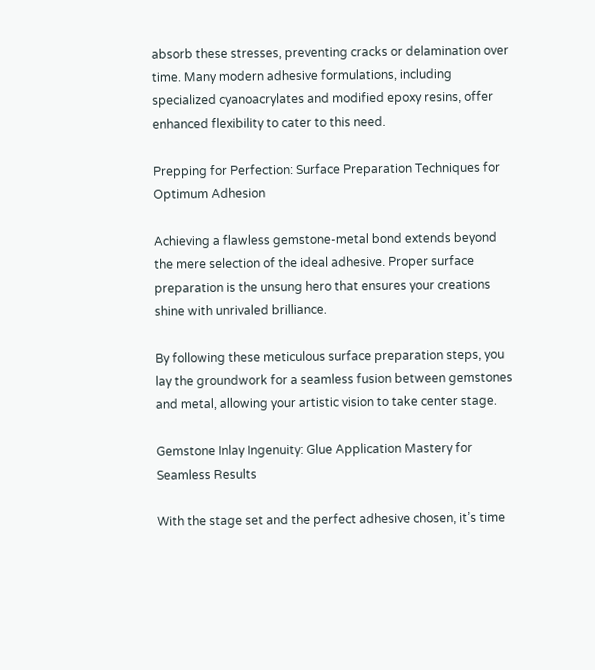absorb these stresses, preventing cracks or delamination over time. Many modern adhesive formulations, including specialized cyanoacrylates and modified epoxy resins, offer enhanced flexibility to cater to this need.

Prepping for Perfection: Surface Preparation Techniques for Optimum Adhesion

Achieving a flawless gemstone-metal bond extends beyond the mere selection of the ideal adhesive. Proper surface preparation is the unsung hero that ensures your creations shine with unrivaled brilliance.

By following these meticulous surface preparation steps, you lay the groundwork for a seamless fusion between gemstones and metal, allowing your artistic vision to take center stage.

Gemstone Inlay Ingenuity: Glue Application Mastery for Seamless Results

With the stage set and the perfect adhesive chosen, it’s time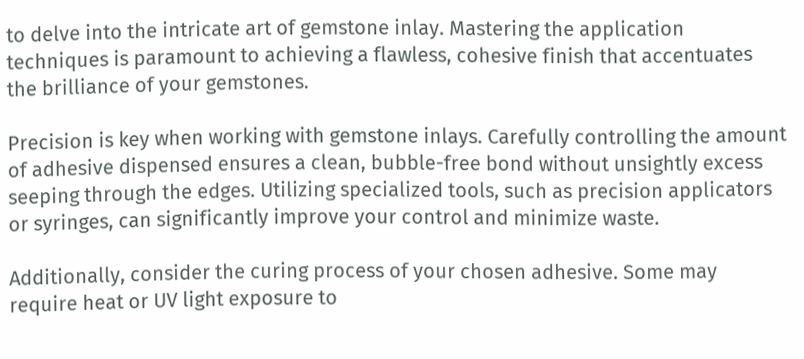to delve into the intricate art of gemstone inlay. Mastering the application techniques is paramount to achieving a flawless, cohesive finish that accentuates the brilliance of your gemstones.

Precision is key when working with gemstone inlays. Carefully controlling the amount of adhesive dispensed ensures a clean, bubble-free bond without unsightly excess seeping through the edges. Utilizing specialized tools, such as precision applicators or syringes, can significantly improve your control and minimize waste.

Additionally, consider the curing process of your chosen adhesive. Some may require heat or UV light exposure to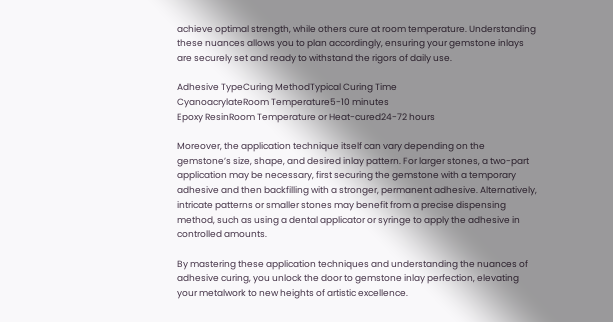achieve optimal strength, while others cure at room temperature. Understanding these nuances allows you to plan accordingly, ensuring your gemstone inlays are securely set and ready to withstand the rigors of daily use.

Adhesive TypeCuring MethodTypical Curing Time
CyanoacrylateRoom Temperature5-10 minutes
Epoxy ResinRoom Temperature or Heat-cured24-72 hours

Moreover, the application technique itself can vary depending on the gemstone’s size, shape, and desired inlay pattern. For larger stones, a two-part application may be necessary, first securing the gemstone with a temporary adhesive and then backfilling with a stronger, permanent adhesive. Alternatively, intricate patterns or smaller stones may benefit from a precise dispensing method, such as using a dental applicator or syringe to apply the adhesive in controlled amounts.

By mastering these application techniques and understanding the nuances of adhesive curing, you unlock the door to gemstone inlay perfection, elevating your metalwork to new heights of artistic excellence.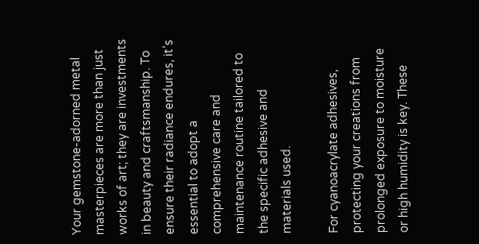Your gemstone-adorned metal masterpieces are more than just works of art; they are investments in beauty and craftsmanship. To ensure their radiance endures, it’s essential to adopt a comprehensive care and maintenance routine tailored to the specific adhesive and materials used.

For cyanoacrylate adhesives, protecting your creations from prolonged exposure to moisture or high humidity is key. These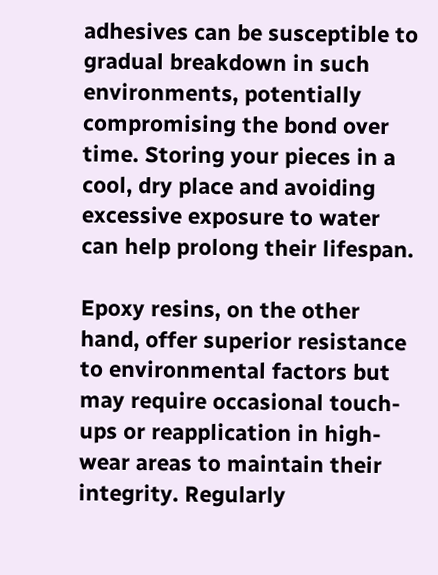adhesives can be susceptible to gradual breakdown in such environments, potentially compromising the bond over time. Storing your pieces in a cool, dry place and avoiding excessive exposure to water can help prolong their lifespan.

Epoxy resins, on the other hand, offer superior resistance to environmental factors but may require occasional touch-ups or reapplication in high-wear areas to maintain their integrity. Regularly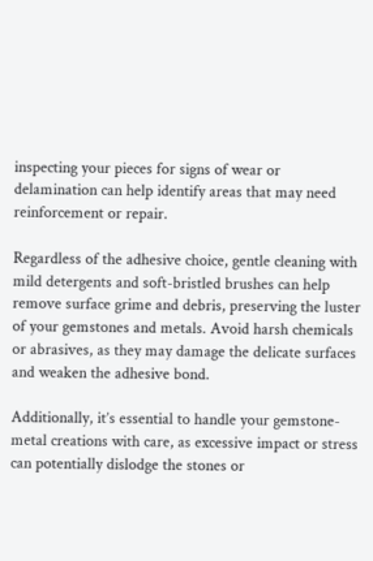inspecting your pieces for signs of wear or delamination can help identify areas that may need reinforcement or repair.

Regardless of the adhesive choice, gentle cleaning with mild detergents and soft-bristled brushes can help remove surface grime and debris, preserving the luster of your gemstones and metals. Avoid harsh chemicals or abrasives, as they may damage the delicate surfaces and weaken the adhesive bond.

Additionally, it’s essential to handle your gemstone-metal creations with care, as excessive impact or stress can potentially dislodge the stones or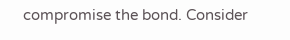compromise the bond. Consider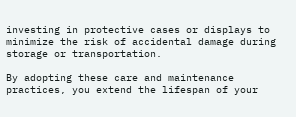investing in protective cases or displays to minimize the risk of accidental damage during storage or transportation.

By adopting these care and maintenance practices, you extend the lifespan of your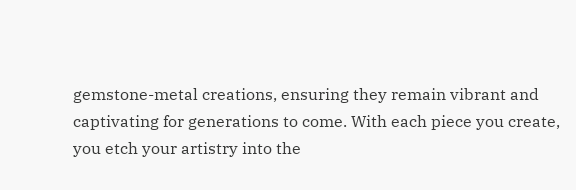gemstone-metal creations, ensuring they remain vibrant and captivating for generations to come. With each piece you create, you etch your artistry into the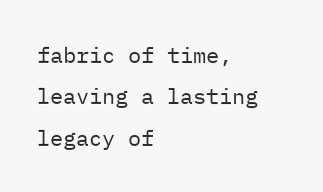fabric of time, leaving a lasting legacy of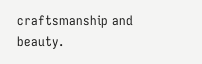craftsmanship and beauty.